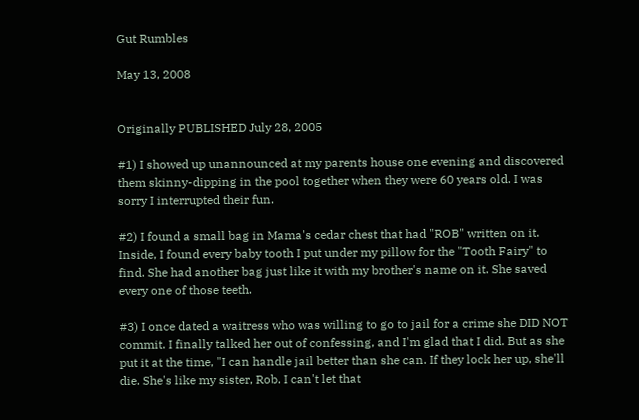Gut Rumbles

May 13, 2008


Originally PUBLISHED July 28, 2005

#1) I showed up unannounced at my parents house one evening and discovered them skinny-dipping in the pool together when they were 60 years old. I was sorry I interrupted their fun.

#2) I found a small bag in Mama's cedar chest that had "ROB" written on it. Inside, I found every baby tooth I put under my pillow for the "Tooth Fairy" to find. She had another bag just like it with my brother's name on it. She saved every one of those teeth.

#3) I once dated a waitress who was willing to go to jail for a crime she DID NOT commit. I finally talked her out of confessing, and I'm glad that I did. But as she put it at the time, "I can handle jail better than she can. If they lock her up, she'll die. She's like my sister, Rob. I can't let that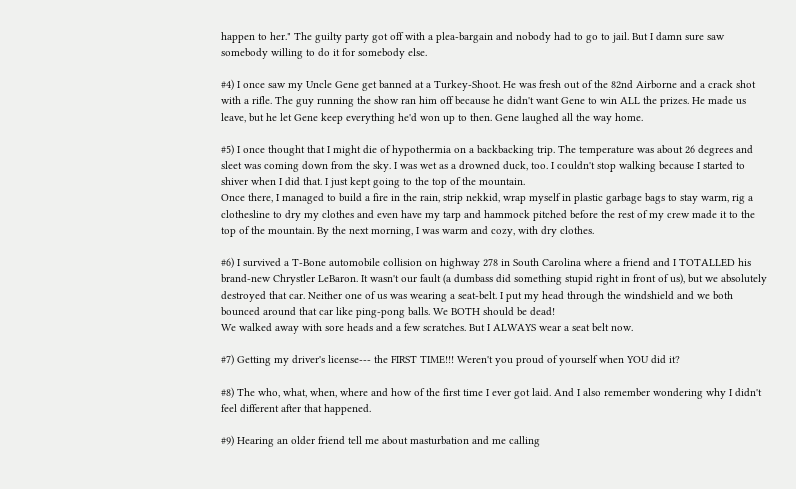happen to her." The guilty party got off with a plea-bargain and nobody had to go to jail. But I damn sure saw somebody willing to do it for somebody else.

#4) I once saw my Uncle Gene get banned at a Turkey-Shoot. He was fresh out of the 82nd Airborne and a crack shot with a rifle. The guy running the show ran him off because he didn't want Gene to win ALL the prizes. He made us leave, but he let Gene keep everything he'd won up to then. Gene laughed all the way home.

#5) I once thought that I might die of hypothermia on a backbacking trip. The temperature was about 26 degrees and sleet was coming down from the sky. I was wet as a drowned duck, too. I couldn't stop walking because I started to shiver when I did that. I just kept going to the top of the mountain.
Once there, I managed to build a fire in the rain, strip nekkid, wrap myself in plastic garbage bags to stay warm, rig a clothesline to dry my clothes and even have my tarp and hammock pitched before the rest of my crew made it to the top of the mountain. By the next morning, I was warm and cozy, with dry clothes.

#6) I survived a T-Bone automobile collision on highway 278 in South Carolina where a friend and I TOTALLED his brand-new Chrystler LeBaron. It wasn't our fault (a dumbass did something stupid right in front of us), but we absolutely destroyed that car. Neither one of us was wearing a seat-belt. I put my head through the windshield and we both bounced around that car like ping-pong balls. We BOTH should be dead!
We walked away with sore heads and a few scratches. But I ALWAYS wear a seat belt now.

#7) Getting my driver's license--- the FIRST TIME!!! Weren't you proud of yourself when YOU did it?

#8) The who, what, when, where and how of the first time I ever got laid. And I also remember wondering why I didn't feel different after that happened.

#9) Hearing an older friend tell me about masturbation and me calling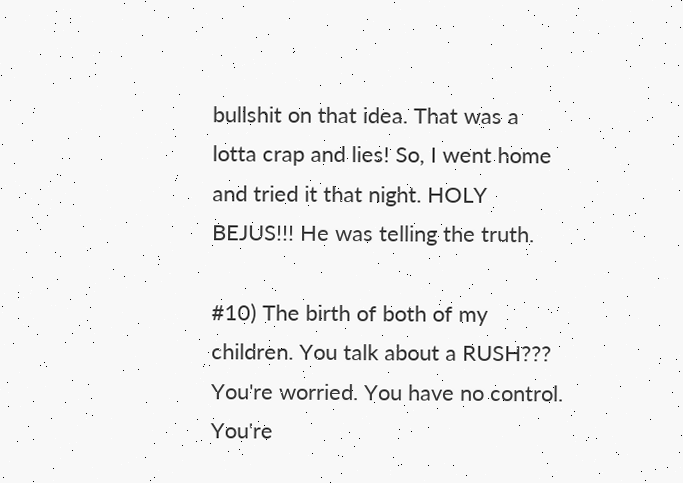bullshit on that idea. That was a lotta crap and lies! So, I went home and tried it that night. HOLY BEJUS!!! He was telling the truth.

#10) The birth of both of my children. You talk about a RUSH??? You're worried. You have no control. You're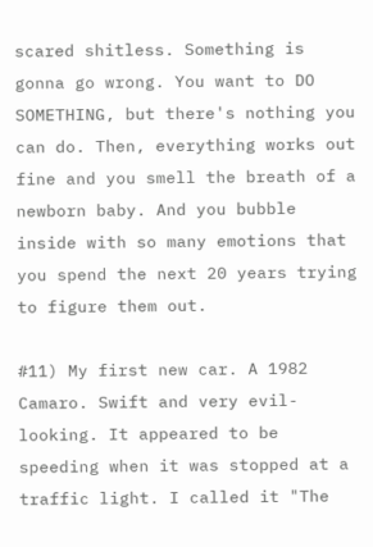scared shitless. Something is gonna go wrong. You want to DO SOMETHING, but there's nothing you can do. Then, everything works out fine and you smell the breath of a newborn baby. And you bubble inside with so many emotions that you spend the next 20 years trying to figure them out.

#11) My first new car. A 1982 Camaro. Swift and very evil-looking. It appeared to be speeding when it was stopped at a traffic light. I called it "The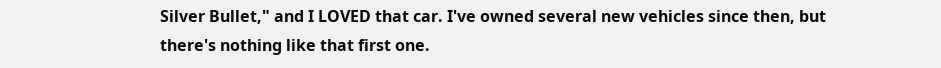Silver Bullet," and I LOVED that car. I've owned several new vehicles since then, but there's nothing like that first one.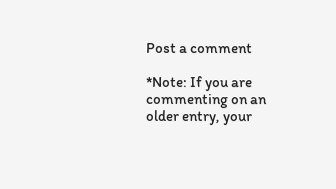Post a comment

*Note: If you are commenting on an older entry, your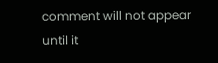comment will not appear until it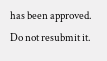has been approved.
Do not resubmit it.